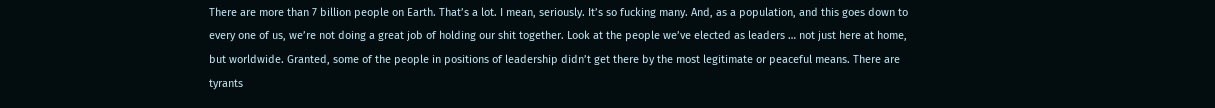There are more than 7 billion people on Earth. That’s a lot. I mean, seriously. It’s so fucking many. And, as a population, and this goes down to every one of us, we’re not doing a great job of holding our shit together. Look at the people we’ve elected as leaders … not just here at home, but worldwide. Granted, some of the people in positions of leadership didn’t get there by the most legitimate or peaceful means. There are tyrants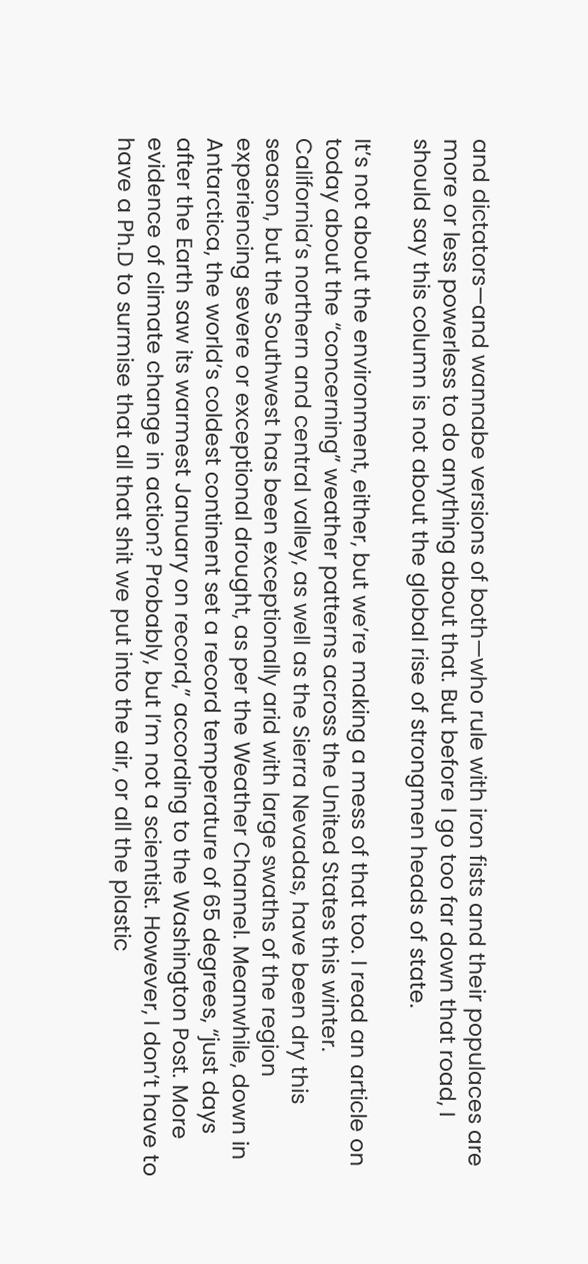and dictators—and wannabe versions of both—who rule with iron fists and their populaces are more or less powerless to do anything about that. But before I go too far down that road, I should say this column is not about the global rise of strongmen heads of state.

It’s not about the environment, either, but we’re making a mess of that too. I read an article on today about the “concerning” weather patterns across the United States this winter. California’s northern and central valley, as well as the Sierra Nevadas, have been dry this season, but the Southwest has been exceptionally arid with large swaths of the region experiencing severe or exceptional drought, as per the Weather Channel. Meanwhile, down in Antarctica, the world’s coldest continent set a record temperature of 65 degrees, “just days after the Earth saw its warmest January on record,” according to the Washington Post. More evidence of climate change in action? Probably, but I’m not a scientist. However, I don’t have to have a Ph.D to surmise that all that shit we put into the air, or all the plastic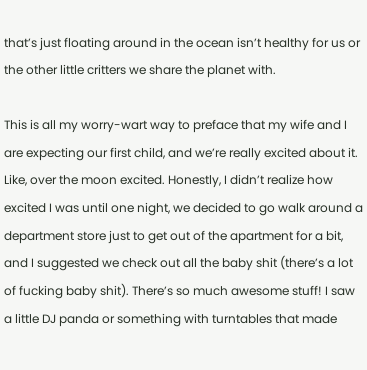that’s just floating around in the ocean isn’t healthy for us or the other little critters we share the planet with.

This is all my worry-wart way to preface that my wife and I are expecting our first child, and we’re really excited about it. Like, over the moon excited. Honestly, I didn’t realize how excited I was until one night, we decided to go walk around a department store just to get out of the apartment for a bit, and I suggested we check out all the baby shit (there’s a lot of fucking baby shit). There’s so much awesome stuff! I saw a little DJ panda or something with turntables that made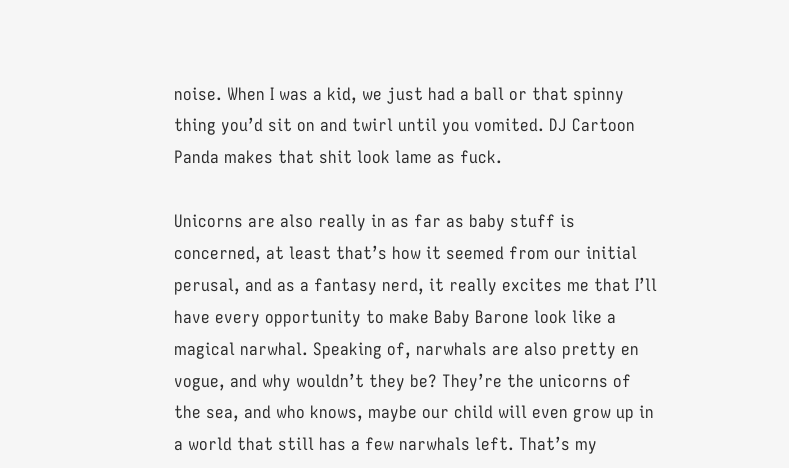noise. When I was a kid, we just had a ball or that spinny thing you’d sit on and twirl until you vomited. DJ Cartoon Panda makes that shit look lame as fuck.

Unicorns are also really in as far as baby stuff is concerned, at least that’s how it seemed from our initial perusal, and as a fantasy nerd, it really excites me that I’ll have every opportunity to make Baby Barone look like a magical narwhal. Speaking of, narwhals are also pretty en vogue, and why wouldn’t they be? They’re the unicorns of the sea, and who knows, maybe our child will even grow up in a world that still has a few narwhals left. That’s my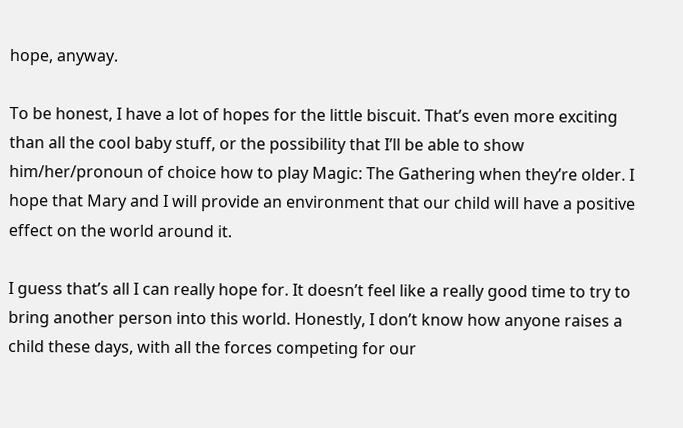hope, anyway.

To be honest, I have a lot of hopes for the little biscuit. That’s even more exciting than all the cool baby stuff, or the possibility that I’ll be able to show him/her/pronoun of choice how to play Magic: The Gathering when they’re older. I hope that Mary and I will provide an environment that our child will have a positive effect on the world around it.

I guess that’s all I can really hope for. It doesn’t feel like a really good time to try to bring another person into this world. Honestly, I don’t know how anyone raises a child these days, with all the forces competing for our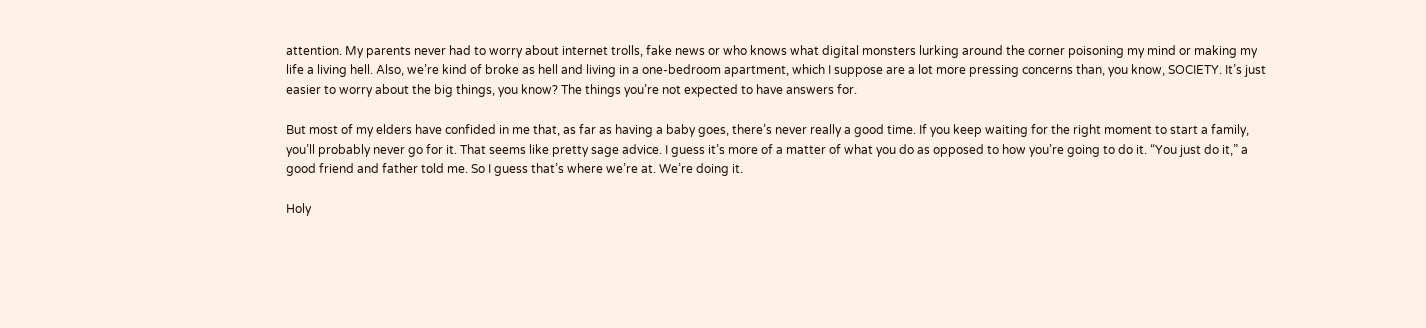attention. My parents never had to worry about internet trolls, fake news or who knows what digital monsters lurking around the corner poisoning my mind or making my life a living hell. Also, we’re kind of broke as hell and living in a one-bedroom apartment, which I suppose are a lot more pressing concerns than, you know, SOCIETY. It’s just easier to worry about the big things, you know? The things you’re not expected to have answers for.

But most of my elders have confided in me that, as far as having a baby goes, there’s never really a good time. If you keep waiting for the right moment to start a family, you’ll probably never go for it. That seems like pretty sage advice. I guess it’s more of a matter of what you do as opposed to how you’re going to do it. “You just do it,” a good friend and father told me. So I guess that’s where we’re at. We’re doing it.

Holy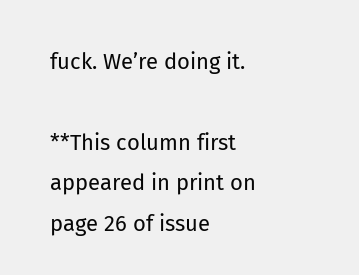fuck. We’re doing it.

**This column first appeared in print on page 26 of issue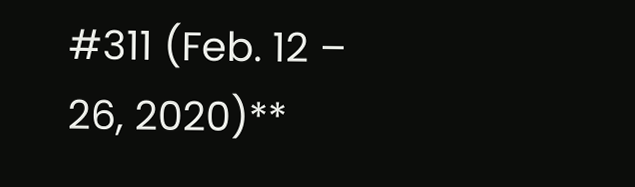#311 (Feb. 12 – 26, 2020)**